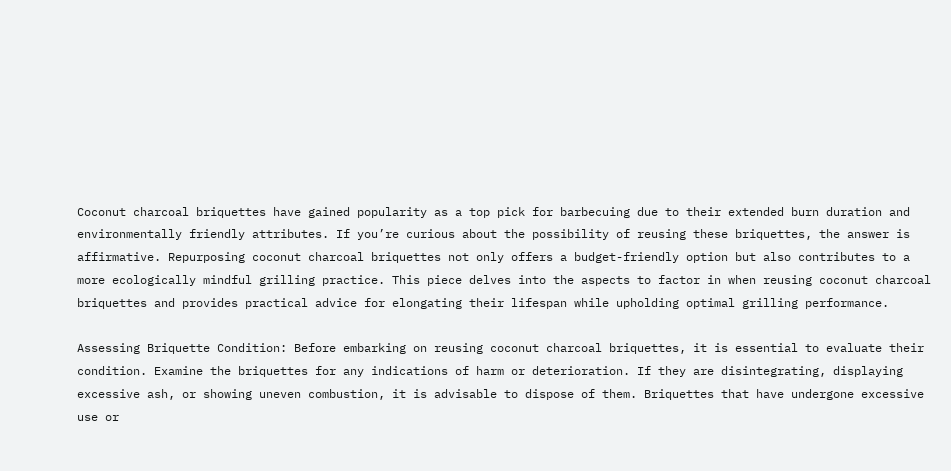Coconut charcoal briquettes have gained popularity as a top pick for barbecuing due to their extended burn duration and environmentally friendly attributes. If you’re curious about the possibility of reusing these briquettes, the answer is affirmative. Repurposing coconut charcoal briquettes not only offers a budget-friendly option but also contributes to a more ecologically mindful grilling practice. This piece delves into the aspects to factor in when reusing coconut charcoal briquettes and provides practical advice for elongating their lifespan while upholding optimal grilling performance.

Assessing Briquette Condition: Before embarking on reusing coconut charcoal briquettes, it is essential to evaluate their condition. Examine the briquettes for any indications of harm or deterioration. If they are disintegrating, displaying excessive ash, or showing uneven combustion, it is advisable to dispose of them. Briquettes that have undergone excessive use or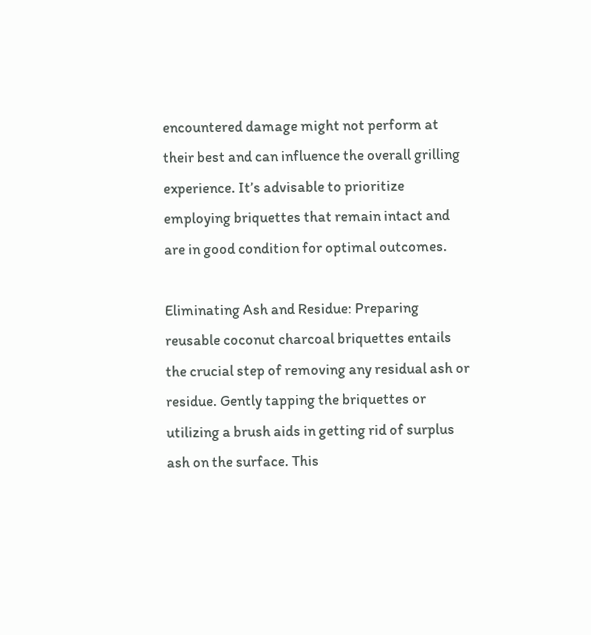encountered damage might not perform at their best and can influence the overall grilling experience. It’s advisable to prioritize employing briquettes that remain intact and are in good condition for optimal outcomes.

Eliminating Ash and Residue: Preparing reusable coconut charcoal briquettes entails the crucial step of removing any residual ash or residue. Gently tapping the briquettes or utilizing a brush aids in getting rid of surplus ash on the surface. This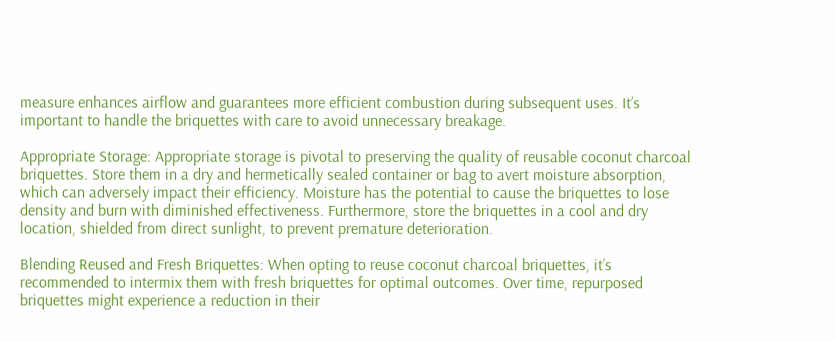measure enhances airflow and guarantees more efficient combustion during subsequent uses. It’s important to handle the briquettes with care to avoid unnecessary breakage.

Appropriate Storage: Appropriate storage is pivotal to preserving the quality of reusable coconut charcoal briquettes. Store them in a dry and hermetically sealed container or bag to avert moisture absorption, which can adversely impact their efficiency. Moisture has the potential to cause the briquettes to lose density and burn with diminished effectiveness. Furthermore, store the briquettes in a cool and dry location, shielded from direct sunlight, to prevent premature deterioration.

Blending Reused and Fresh Briquettes: When opting to reuse coconut charcoal briquettes, it’s recommended to intermix them with fresh briquettes for optimal outcomes. Over time, repurposed briquettes might experience a reduction in their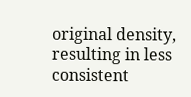original density, resulting in less consistent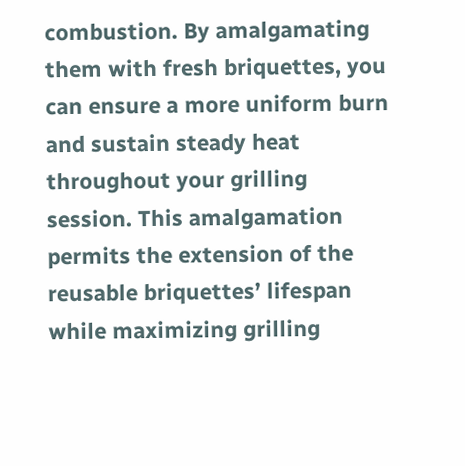combustion. By amalgamating them with fresh briquettes, you can ensure a more uniform burn and sustain steady heat throughout your grilling session. This amalgamation permits the extension of the reusable briquettes’ lifespan while maximizing grilling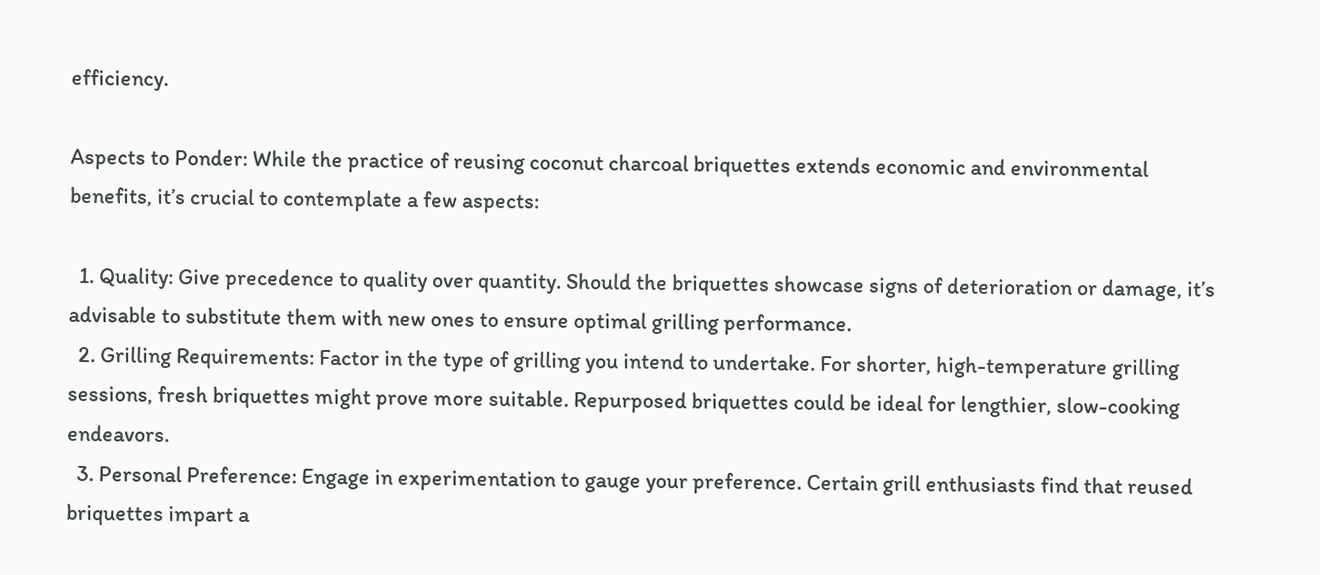efficiency.

Aspects to Ponder: While the practice of reusing coconut charcoal briquettes extends economic and environmental benefits, it’s crucial to contemplate a few aspects:

  1. Quality: Give precedence to quality over quantity. Should the briquettes showcase signs of deterioration or damage, it’s advisable to substitute them with new ones to ensure optimal grilling performance.
  2. Grilling Requirements: Factor in the type of grilling you intend to undertake. For shorter, high-temperature grilling sessions, fresh briquettes might prove more suitable. Repurposed briquettes could be ideal for lengthier, slow-cooking endeavors.
  3. Personal Preference: Engage in experimentation to gauge your preference. Certain grill enthusiasts find that reused briquettes impart a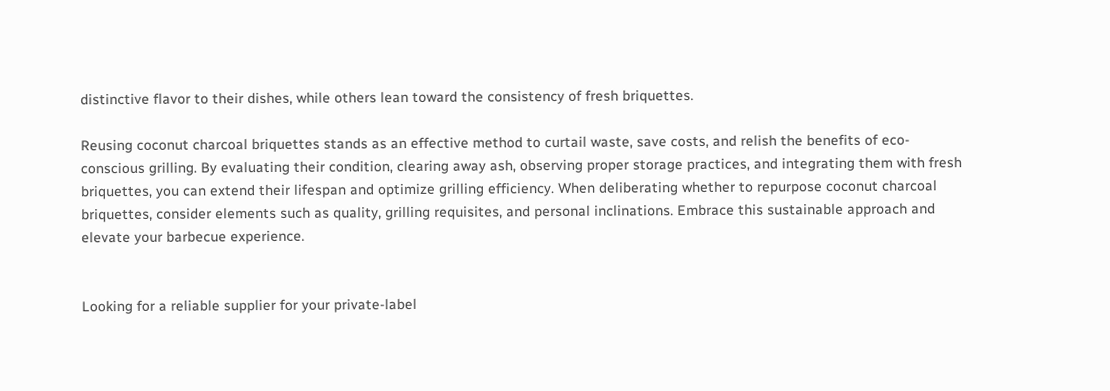distinctive flavor to their dishes, while others lean toward the consistency of fresh briquettes.

Reusing coconut charcoal briquettes stands as an effective method to curtail waste, save costs, and relish the benefits of eco-conscious grilling. By evaluating their condition, clearing away ash, observing proper storage practices, and integrating them with fresh briquettes, you can extend their lifespan and optimize grilling efficiency. When deliberating whether to repurpose coconut charcoal briquettes, consider elements such as quality, grilling requisites, and personal inclinations. Embrace this sustainable approach and elevate your barbecue experience.


Looking for a reliable supplier for your private-label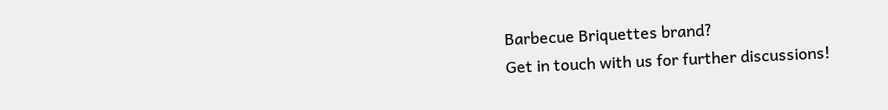Barbecue Briquettes brand?
Get in touch with us for further discussions!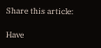Share this article:

Have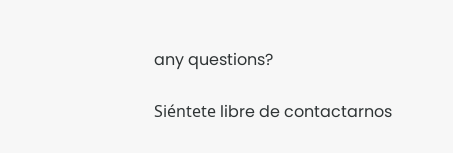any questions?

Siéntete libre de contactarnos